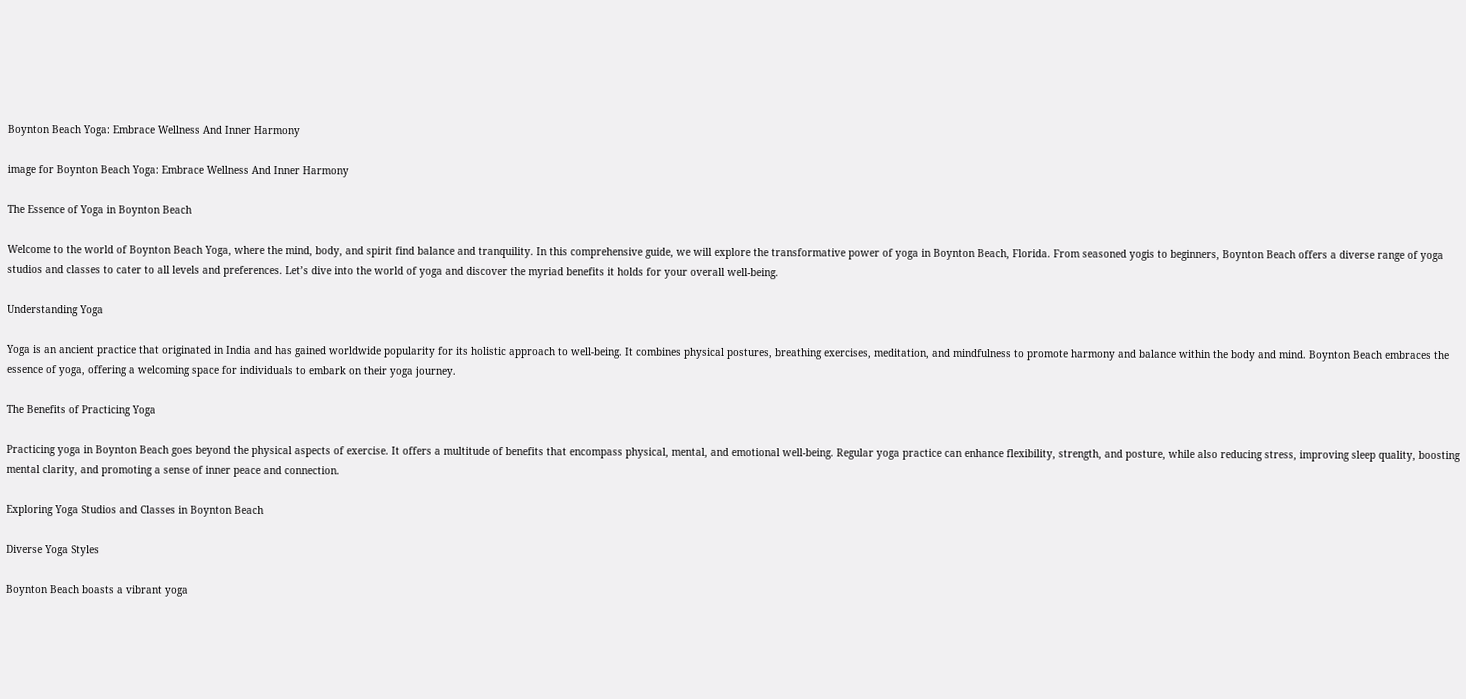Boynton Beach Yoga: Embrace Wellness And Inner Harmony

image for Boynton Beach Yoga: Embrace Wellness And Inner Harmony

The Essence of Yoga in Boynton Beach

Welcome to the world of Boynton Beach Yoga, where the mind, body, and spirit find balance and tranquility. In this comprehensive guide, we will explore the transformative power of yoga in Boynton Beach, Florida. From seasoned yogis to beginners, Boynton Beach offers a diverse range of yoga studios and classes to cater to all levels and preferences. Let’s dive into the world of yoga and discover the myriad benefits it holds for your overall well-being.

Understanding Yoga

Yoga is an ancient practice that originated in India and has gained worldwide popularity for its holistic approach to well-being. It combines physical postures, breathing exercises, meditation, and mindfulness to promote harmony and balance within the body and mind. Boynton Beach embraces the essence of yoga, offering a welcoming space for individuals to embark on their yoga journey.

The Benefits of Practicing Yoga

Practicing yoga in Boynton Beach goes beyond the physical aspects of exercise. It offers a multitude of benefits that encompass physical, mental, and emotional well-being. Regular yoga practice can enhance flexibility, strength, and posture, while also reducing stress, improving sleep quality, boosting mental clarity, and promoting a sense of inner peace and connection.

Exploring Yoga Studios and Classes in Boynton Beach

Diverse Yoga Styles

Boynton Beach boasts a vibrant yoga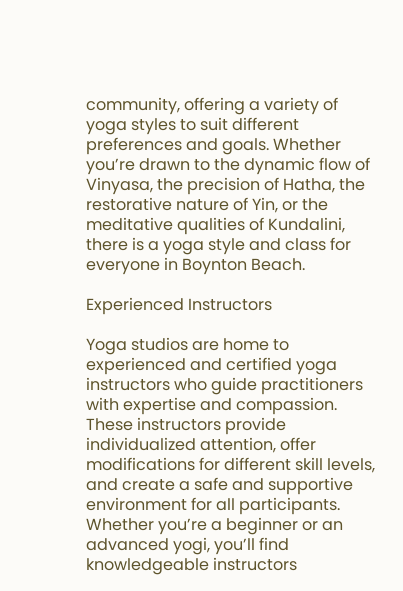community, offering a variety of yoga styles to suit different preferences and goals. Whether you’re drawn to the dynamic flow of Vinyasa, the precision of Hatha, the restorative nature of Yin, or the meditative qualities of Kundalini, there is a yoga style and class for everyone in Boynton Beach.

Experienced Instructors

Yoga studios are home to experienced and certified yoga instructors who guide practitioners with expertise and compassion. These instructors provide individualized attention, offer modifications for different skill levels, and create a safe and supportive environment for all participants. Whether you’re a beginner or an advanced yogi, you’ll find knowledgeable instructors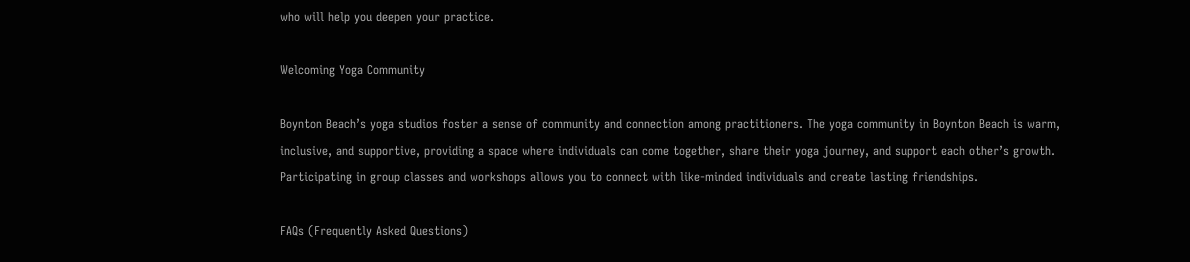who will help you deepen your practice.

Welcoming Yoga Community

Boynton Beach’s yoga studios foster a sense of community and connection among practitioners. The yoga community in Boynton Beach is warm, inclusive, and supportive, providing a space where individuals can come together, share their yoga journey, and support each other’s growth. Participating in group classes and workshops allows you to connect with like-minded individuals and create lasting friendships.

FAQs (Frequently Asked Questions)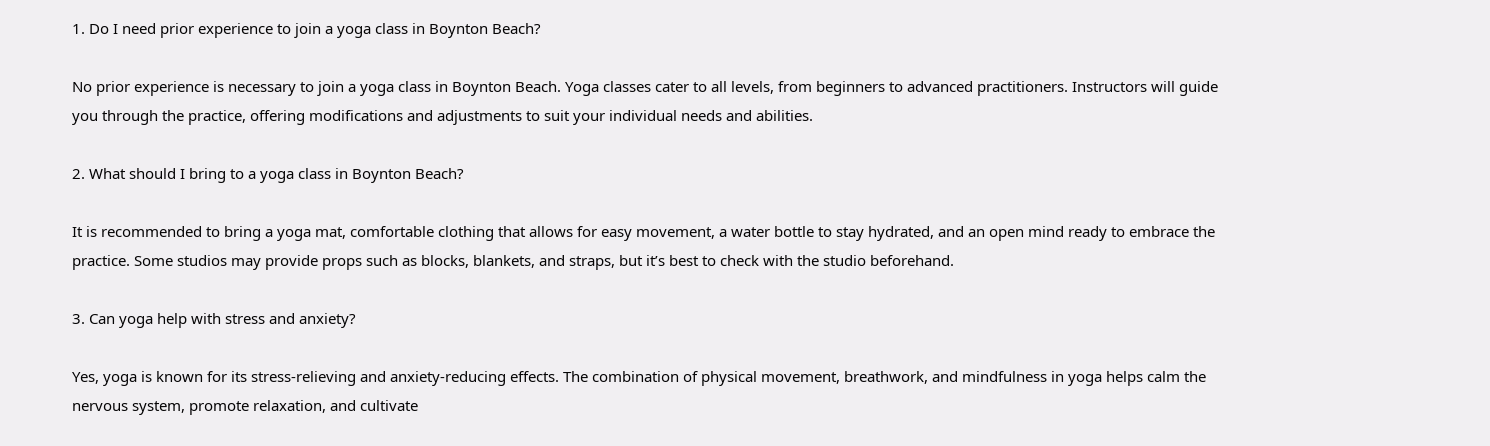1. Do I need prior experience to join a yoga class in Boynton Beach?

No prior experience is necessary to join a yoga class in Boynton Beach. Yoga classes cater to all levels, from beginners to advanced practitioners. Instructors will guide you through the practice, offering modifications and adjustments to suit your individual needs and abilities.

2. What should I bring to a yoga class in Boynton Beach?

It is recommended to bring a yoga mat, comfortable clothing that allows for easy movement, a water bottle to stay hydrated, and an open mind ready to embrace the practice. Some studios may provide props such as blocks, blankets, and straps, but it’s best to check with the studio beforehand.

3. Can yoga help with stress and anxiety?

Yes, yoga is known for its stress-relieving and anxiety-reducing effects. The combination of physical movement, breathwork, and mindfulness in yoga helps calm the nervous system, promote relaxation, and cultivate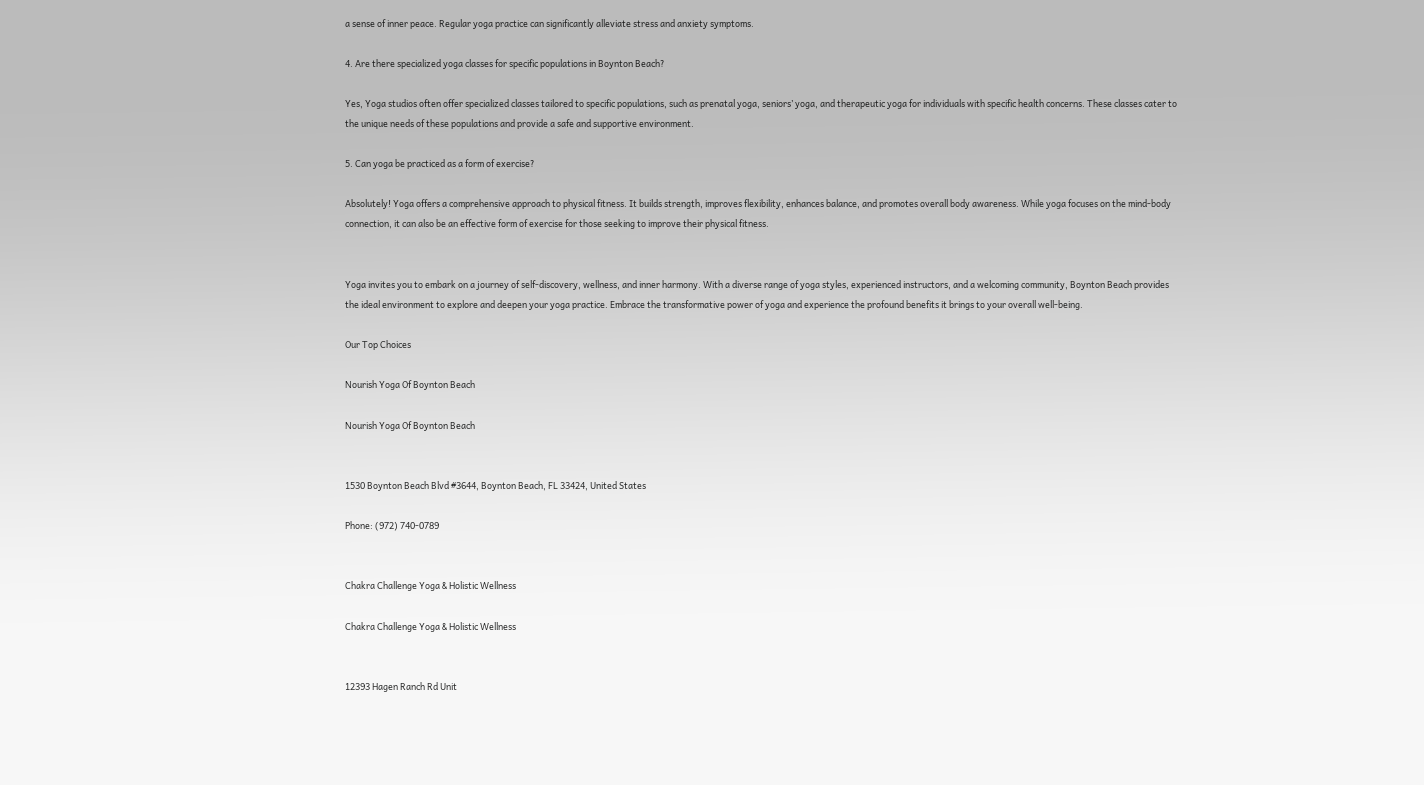a sense of inner peace. Regular yoga practice can significantly alleviate stress and anxiety symptoms.

4. Are there specialized yoga classes for specific populations in Boynton Beach?

Yes, Yoga studios often offer specialized classes tailored to specific populations, such as prenatal yoga, seniors’ yoga, and therapeutic yoga for individuals with specific health concerns. These classes cater to the unique needs of these populations and provide a safe and supportive environment.

5. Can yoga be practiced as a form of exercise?

Absolutely! Yoga offers a comprehensive approach to physical fitness. It builds strength, improves flexibility, enhances balance, and promotes overall body awareness. While yoga focuses on the mind-body connection, it can also be an effective form of exercise for those seeking to improve their physical fitness.


Yoga invites you to embark on a journey of self-discovery, wellness, and inner harmony. With a diverse range of yoga styles, experienced instructors, and a welcoming community, Boynton Beach provides the ideal environment to explore and deepen your yoga practice. Embrace the transformative power of yoga and experience the profound benefits it brings to your overall well-being.

Our Top Choices

Nourish Yoga Of Boynton Beach

Nourish Yoga Of Boynton Beach


1530 Boynton Beach Blvd #3644, Boynton Beach, FL 33424, United States

Phone: (972) 740-0789


Chakra Challenge Yoga & Holistic Wellness

Chakra Challenge Yoga & Holistic Wellness


12393 Hagen Ranch Rd Unit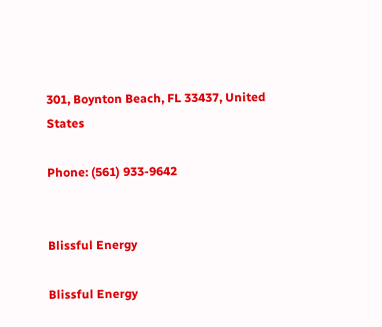301, Boynton Beach, FL 33437, United States

Phone: (561) 933-9642


Blissful Energy

Blissful Energy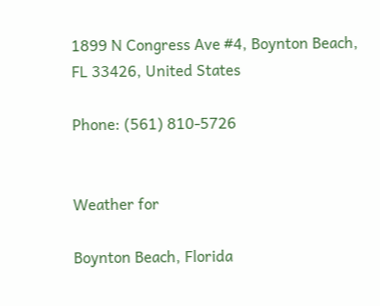1899 N Congress Ave #4, Boynton Beach, FL 33426, United States

Phone: (561) 810-5726


Weather for

Boynton Beach, Florida